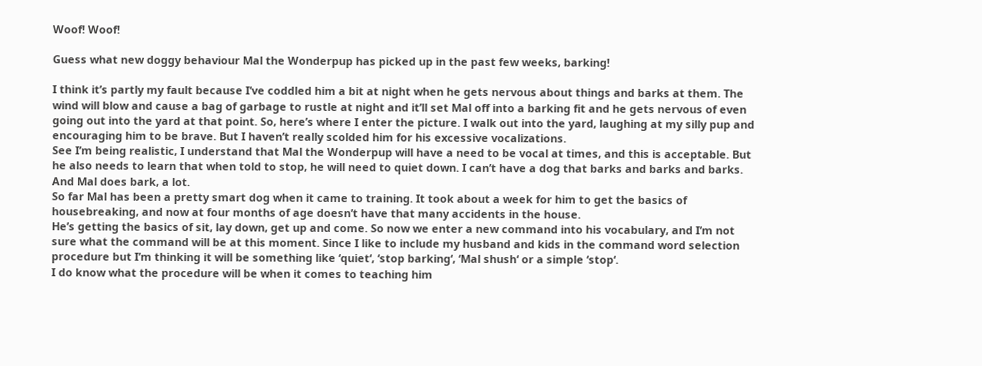Woof! Woof!

Guess what new doggy behaviour Mal the Wonderpup has picked up in the past few weeks, barking!

I think it’s partly my fault because I’ve coddled him a bit at night when he gets nervous about things and barks at them. The wind will blow and cause a bag of garbage to rustle at night and it’ll set Mal off into a barking fit and he gets nervous of even going out into the yard at that point. So, here’s where I enter the picture. I walk out into the yard, laughing at my silly pup and encouraging him to be brave. But I haven’t really scolded him for his excessive vocalizations.
See I’m being realistic, I understand that Mal the Wonderpup will have a need to be vocal at times, and this is acceptable. But he also needs to learn that when told to stop, he will need to quiet down. I can’t have a dog that barks and barks and barks. And Mal does bark, a lot.
So far Mal has been a pretty smart dog when it came to training. It took about a week for him to get the basics of housebreaking, and now at four months of age doesn’t have that many accidents in the house.
He’s getting the basics of sit, lay down, get up and come. So now we enter a new command into his vocabulary, and I’m not sure what the command will be at this moment. Since I like to include my husband and kids in the command word selection procedure but I’m thinking it will be something like ‘quiet‘, ‘stop barking‘, ‘Mal shush‘ or a simple ‘stop‘.
I do know what the procedure will be when it comes to teaching him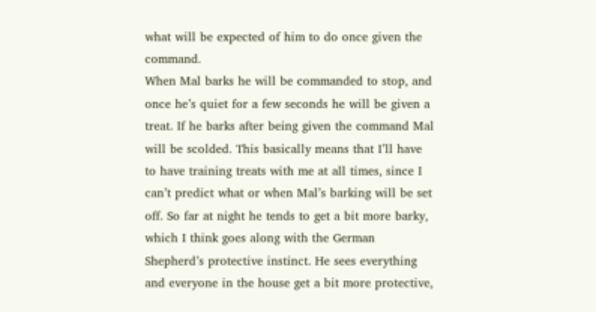what will be expected of him to do once given the command.
When Mal barks he will be commanded to stop, and once he’s quiet for a few seconds he will be given a treat. If he barks after being given the command Mal will be scolded. This basically means that I’ll have to have training treats with me at all times, since I can’t predict what or when Mal’s barking will be set off. So far at night he tends to get a bit more barky, which I think goes along with the German Shepherd’s protective instinct. He sees everything and everyone in the house get a bit more protective,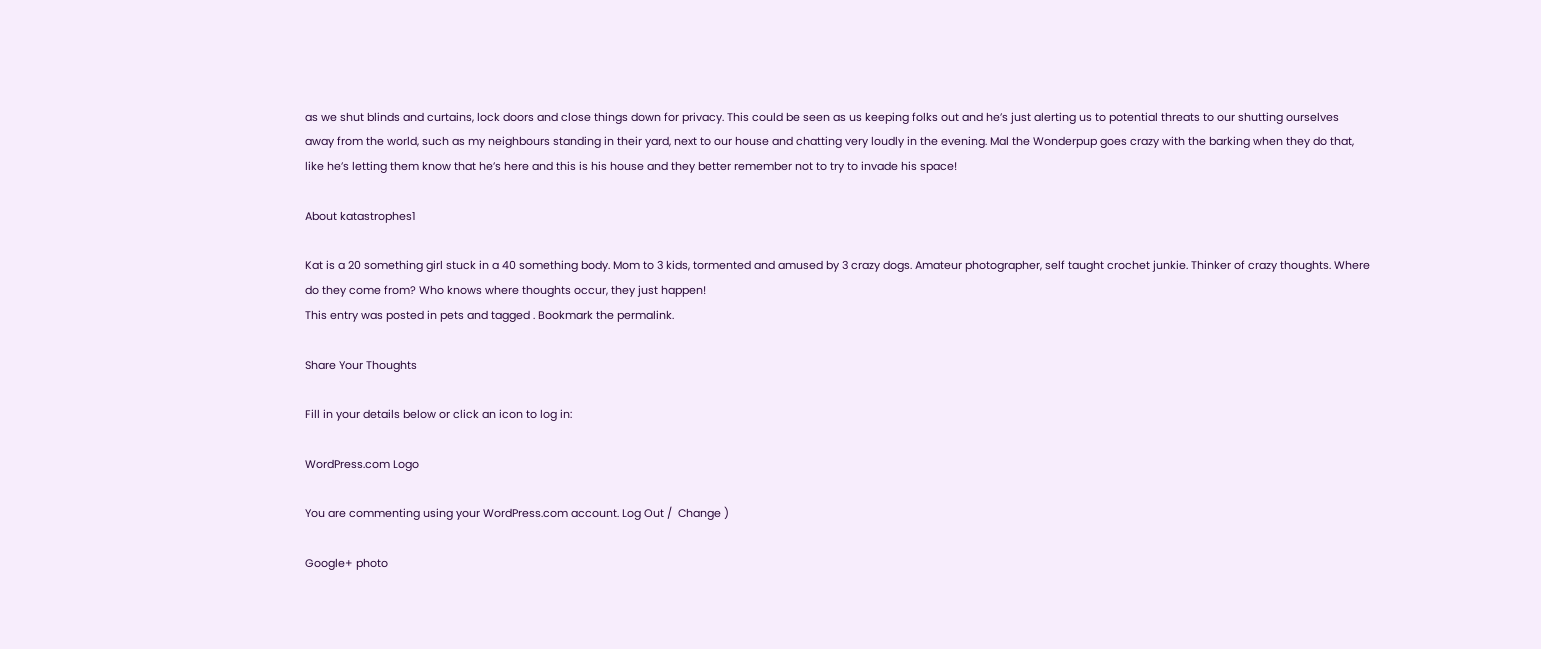as we shut blinds and curtains, lock doors and close things down for privacy. This could be seen as us keeping folks out and he’s just alerting us to potential threats to our shutting ourselves away from the world, such as my neighbours standing in their yard, next to our house and chatting very loudly in the evening. Mal the Wonderpup goes crazy with the barking when they do that, like he’s letting them know that he’s here and this is his house and they better remember not to try to invade his space!

About katastrophes1

Kat is a 20 something girl stuck in a 40 something body. Mom to 3 kids, tormented and amused by 3 crazy dogs. Amateur photographer, self taught crochet junkie. Thinker of crazy thoughts. Where do they come from? Who knows where thoughts occur, they just happen!
This entry was posted in pets and tagged . Bookmark the permalink.

Share Your Thoughts

Fill in your details below or click an icon to log in:

WordPress.com Logo

You are commenting using your WordPress.com account. Log Out /  Change )

Google+ photo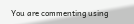You are commenting using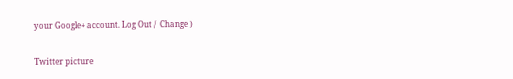your Google+ account. Log Out /  Change )

Twitter picture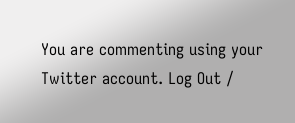You are commenting using your Twitter account. Log Out /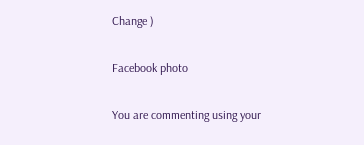Change )

Facebook photo

You are commenting using your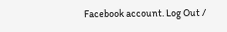Facebook account. Log Out /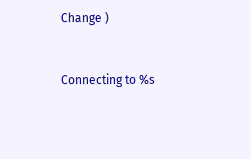Change )


Connecting to %s